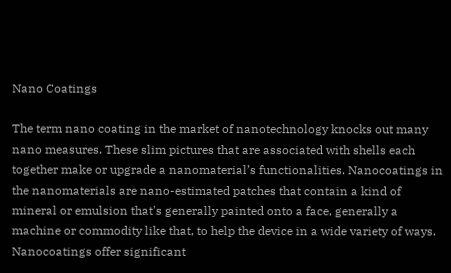Nano Coatings

The term nano coating in the market of nanotechnology knocks out many nano measures. These slim pictures that are associated with shells each together make or upgrade a nanomaterial’s functionalities. Nanocoatings in the nanomaterials are nano-estimated patches that contain a kind of mineral or emulsion that's generally painted onto a face, generally a machine or commodity like that, to help the device in a wide variety of ways. Nanocoatings offer significant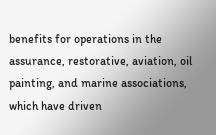benefits for operations in the assurance, restorative, aviation, oil painting, and marine associations, which have driven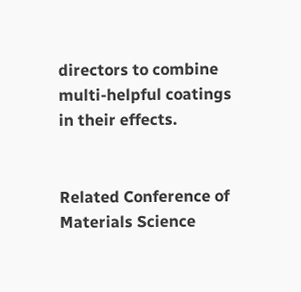directors to combine multi-helpful coatings in their effects.


Related Conference of Materials Science